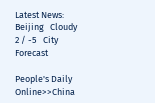Latest News:
Beijing   Cloudy    2 / -5   City Forecast

People's Daily Online>>China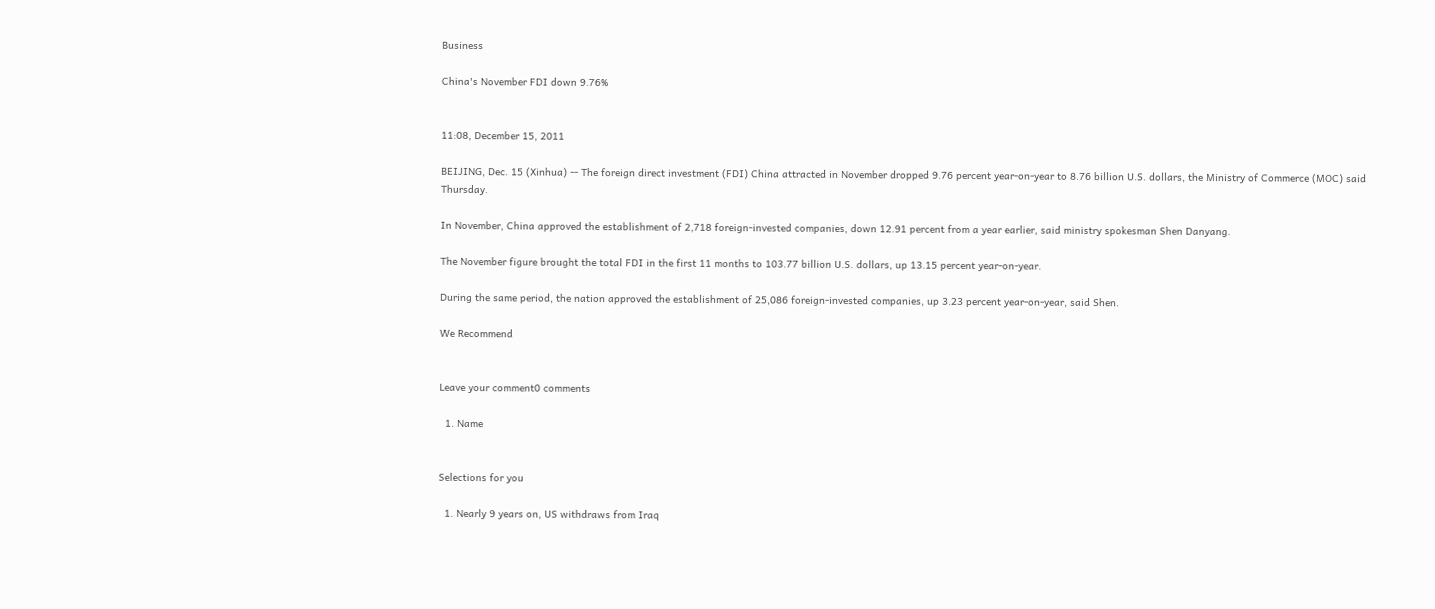Business

China's November FDI down 9.76%


11:08, December 15, 2011

BEIJING, Dec. 15 (Xinhua) -- The foreign direct investment (FDI) China attracted in November dropped 9.76 percent year-on-year to 8.76 billion U.S. dollars, the Ministry of Commerce (MOC) said Thursday.

In November, China approved the establishment of 2,718 foreign-invested companies, down 12.91 percent from a year earlier, said ministry spokesman Shen Danyang.

The November figure brought the total FDI in the first 11 months to 103.77 billion U.S. dollars, up 13.15 percent year-on-year.

During the same period, the nation approved the establishment of 25,086 foreign-invested companies, up 3.23 percent year-on-year, said Shen.

We Recommend


Leave your comment0 comments

  1. Name


Selections for you

  1. Nearly 9 years on, US withdraws from Iraq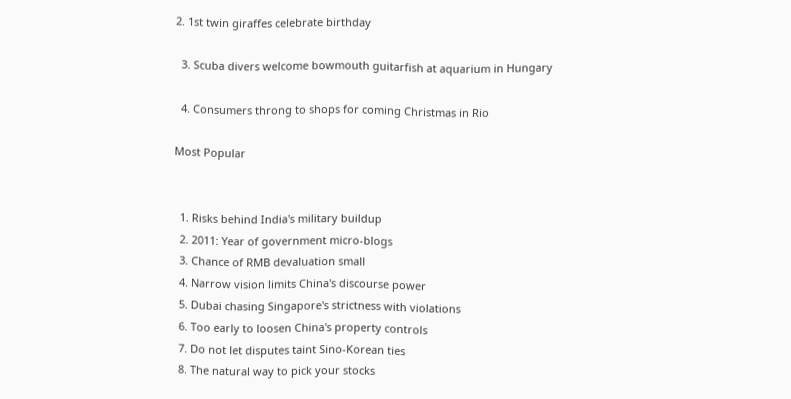2. 1st twin giraffes celebrate birthday

  3. Scuba divers welcome bowmouth guitarfish at aquarium in Hungary

  4. Consumers throng to shops for coming Christmas in Rio

Most Popular


  1. Risks behind India's military buildup
  2. 2011: Year of government micro-blogs
  3. Chance of RMB devaluation small
  4. Narrow vision limits China's discourse power
  5. Dubai chasing Singapore's strictness with violations
  6. Too early to loosen China's property controls
  7. Do not let disputes taint Sino-Korean ties
  8. The natural way to pick your stocks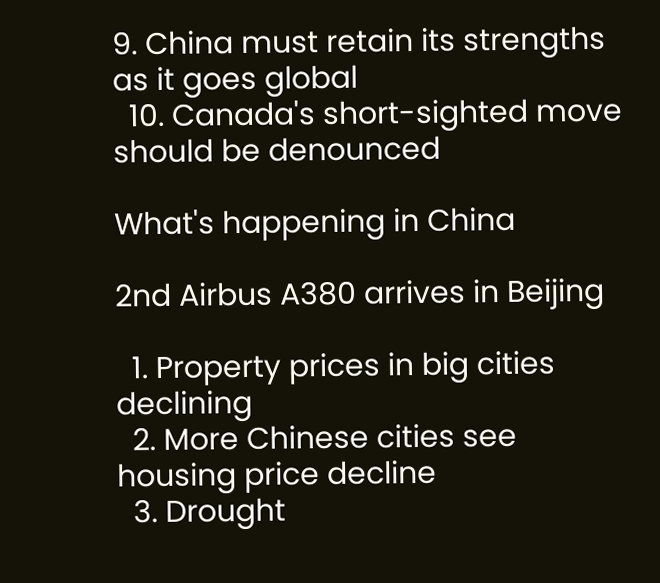9. China must retain its strengths as it goes global
  10. Canada's short-sighted move should be denounced

What's happening in China

2nd Airbus A380 arrives in Beijing

  1. Property prices in big cities declining
  2. More Chinese cities see housing price decline
  3. Drought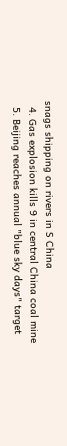snags shipping on rivers in S China
  4. Gas explosion kills 9 in central China coal mine
  5. Beijing reaches annual "blue sky days" target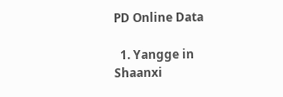PD Online Data

  1. Yangge in Shaanxi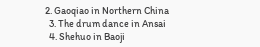2. Gaoqiao in Northern China
  3. The drum dance in Ansai
  4. Shehuo in Baoji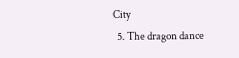City
  5. The dragon dance